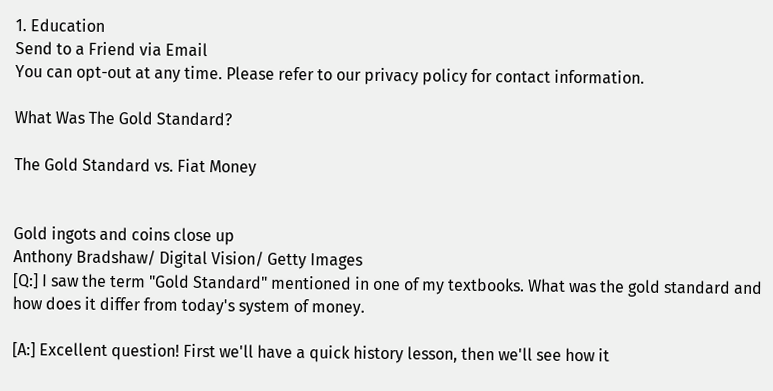1. Education
Send to a Friend via Email
You can opt-out at any time. Please refer to our privacy policy for contact information.

What Was The Gold Standard?

The Gold Standard vs. Fiat Money


Gold ingots and coins close up
Anthony Bradshaw/ Digital Vision/ Getty Images
[Q:] I saw the term "Gold Standard" mentioned in one of my textbooks. What was the gold standard and how does it differ from today's system of money.

[A:] Excellent question! First we'll have a quick history lesson, then we'll see how it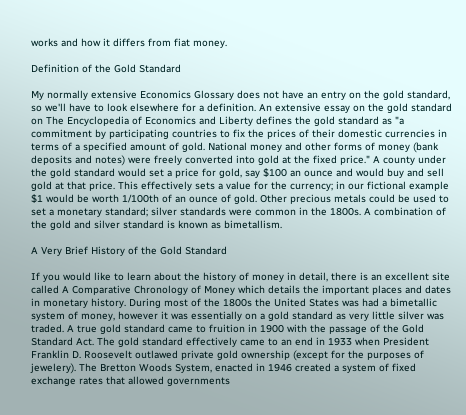works and how it differs from fiat money.

Definition of the Gold Standard

My normally extensive Economics Glossary does not have an entry on the gold standard, so we'll have to look elsewhere for a definition. An extensive essay on the gold standard on The Encyclopedia of Economics and Liberty defines the gold standard as "a commitment by participating countries to fix the prices of their domestic currencies in terms of a specified amount of gold. National money and other forms of money (bank deposits and notes) were freely converted into gold at the fixed price." A county under the gold standard would set a price for gold, say $100 an ounce and would buy and sell gold at that price. This effectively sets a value for the currency; in our fictional example $1 would be worth 1/100th of an ounce of gold. Other precious metals could be used to set a monetary standard; silver standards were common in the 1800s. A combination of the gold and silver standard is known as bimetallism.

A Very Brief History of the Gold Standard

If you would like to learn about the history of money in detail, there is an excellent site called A Comparative Chronology of Money which details the important places and dates in monetary history. During most of the 1800s the United States was had a bimetallic system of money, however it was essentially on a gold standard as very little silver was traded. A true gold standard came to fruition in 1900 with the passage of the Gold Standard Act. The gold standard effectively came to an end in 1933 when President Franklin D. Roosevelt outlawed private gold ownership (except for the purposes of jewelery). The Bretton Woods System, enacted in 1946 created a system of fixed exchange rates that allowed governments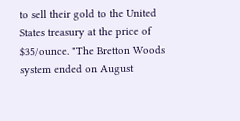to sell their gold to the United States treasury at the price of $35/ounce. "The Bretton Woods system ended on August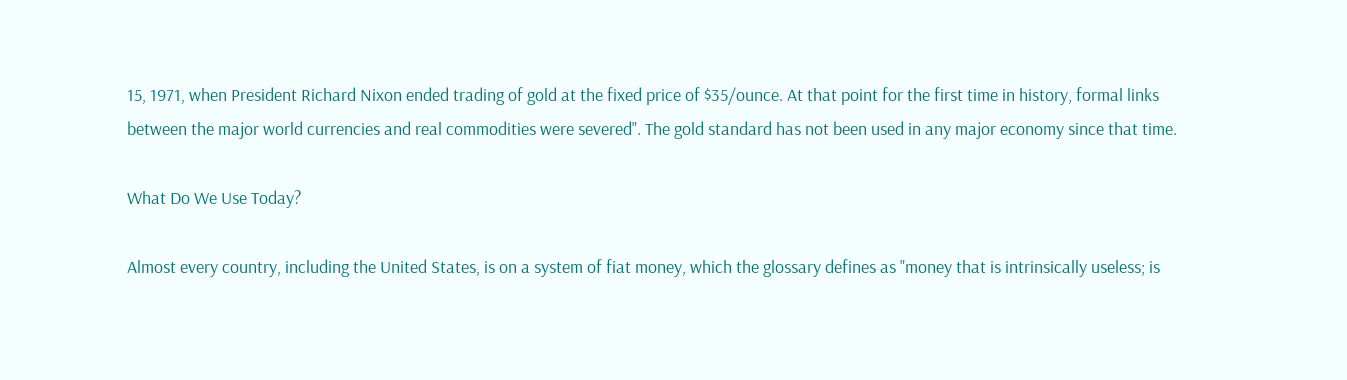15, 1971, when President Richard Nixon ended trading of gold at the fixed price of $35/ounce. At that point for the first time in history, formal links between the major world currencies and real commodities were severed". The gold standard has not been used in any major economy since that time.

What Do We Use Today?

Almost every country, including the United States, is on a system of fiat money, which the glossary defines as "money that is intrinsically useless; is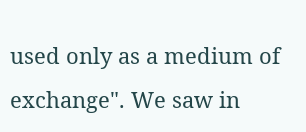used only as a medium of exchange". We saw in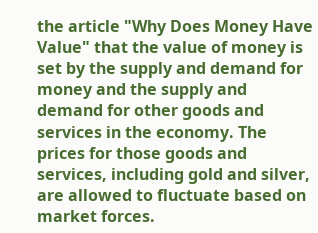the article "Why Does Money Have Value" that the value of money is set by the supply and demand for money and the supply and demand for other goods and services in the economy. The prices for those goods and services, including gold and silver, are allowed to fluctuate based on market forces.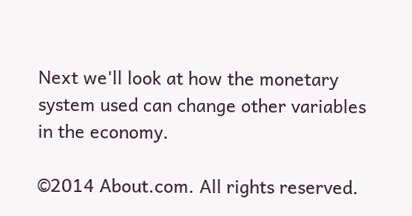Next we'll look at how the monetary system used can change other variables in the economy.

©2014 About.com. All rights reserved.